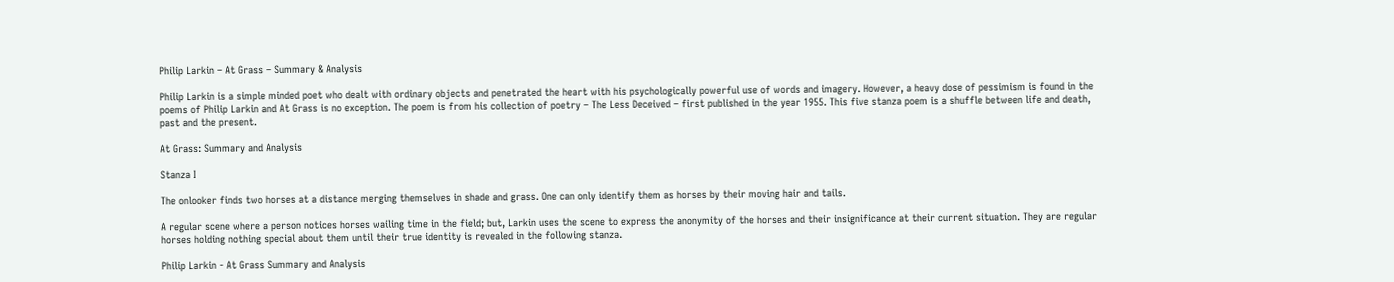Philip Larkin – At Grass – Summary & Analysis

Philip Larkin is a simple minded poet who dealt with ordinary objects and penetrated the heart with his psychologically powerful use of words and imagery. However, a heavy dose of pessimism is found in the poems of Philip Larkin and At Grass is no exception. The poem is from his collection of poetry – The Less Deceived – first published in the year 1955. This five stanza poem is a shuffle between life and death, past and the present.

At Grass: Summary and Analysis

Stanza I

The onlooker finds two horses at a distance merging themselves in shade and grass. One can only identify them as horses by their moving hair and tails.

A regular scene where a person notices horses wailing time in the field; but, Larkin uses the scene to express the anonymity of the horses and their insignificance at their current situation. They are regular horses holding nothing special about them until their true identity is revealed in the following stanza.

Philip Larkin - At Grass Summary and Analysis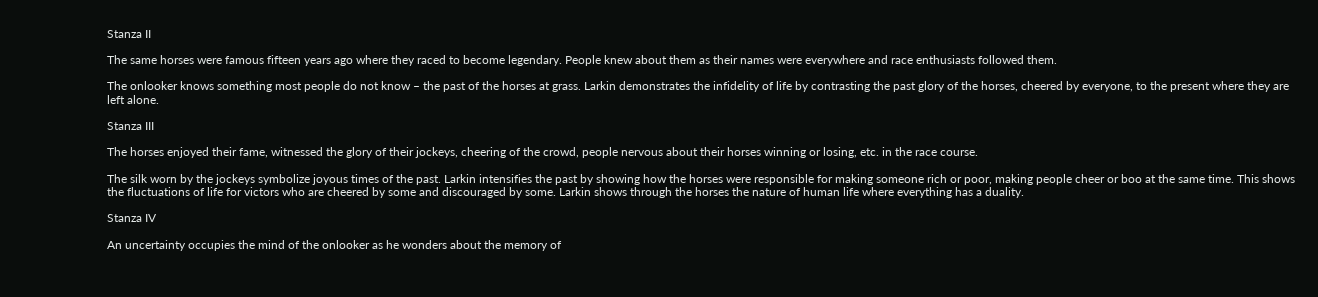Stanza II

The same horses were famous fifteen years ago where they raced to become legendary. People knew about them as their names were everywhere and race enthusiasts followed them.

The onlooker knows something most people do not know – the past of the horses at grass. Larkin demonstrates the infidelity of life by contrasting the past glory of the horses, cheered by everyone, to the present where they are left alone.

Stanza III

The horses enjoyed their fame, witnessed the glory of their jockeys, cheering of the crowd, people nervous about their horses winning or losing, etc. in the race course.

The silk worn by the jockeys symbolize joyous times of the past. Larkin intensifies the past by showing how the horses were responsible for making someone rich or poor, making people cheer or boo at the same time. This shows the fluctuations of life for victors who are cheered by some and discouraged by some. Larkin shows through the horses the nature of human life where everything has a duality.

Stanza IV

An uncertainty occupies the mind of the onlooker as he wonders about the memory of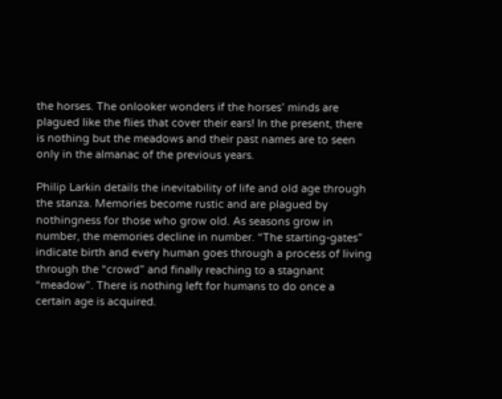the horses. The onlooker wonders if the horses’ minds are plagued like the flies that cover their ears! In the present, there is nothing but the meadows and their past names are to seen only in the almanac of the previous years.

Philip Larkin details the inevitability of life and old age through the stanza. Memories become rustic and are plagued by nothingness for those who grow old. As seasons grow in number, the memories decline in number. “The starting-gates” indicate birth and every human goes through a process of living through the “crowd” and finally reaching to a stagnant “meadow”. There is nothing left for humans to do once a certain age is acquired.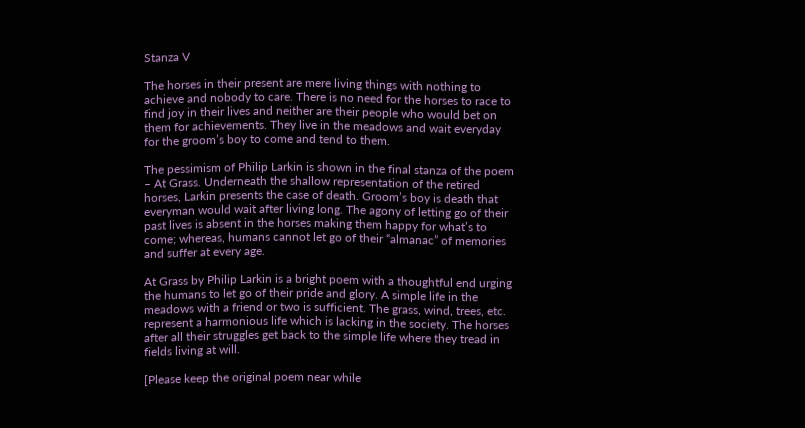Stanza V

The horses in their present are mere living things with nothing to achieve and nobody to care. There is no need for the horses to race to find joy in their lives and neither are their people who would bet on them for achievements. They live in the meadows and wait everyday for the groom’s boy to come and tend to them.

The pessimism of Philip Larkin is shown in the final stanza of the poem – At Grass. Underneath the shallow representation of the retired horses, Larkin presents the case of death. Groom’s boy is death that everyman would wait after living long. The agony of letting go of their past lives is absent in the horses making them happy for what’s to come; whereas, humans cannot let go of their “almanac” of memories and suffer at every age.

At Grass by Philip Larkin is a bright poem with a thoughtful end urging the humans to let go of their pride and glory. A simple life in the meadows with a friend or two is sufficient. The grass, wind, trees, etc. represent a harmonious life which is lacking in the society. The horses after all their struggles get back to the simple life where they tread in fields living at will.

[Please keep the original poem near while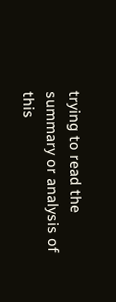trying to read the summary or analysis of this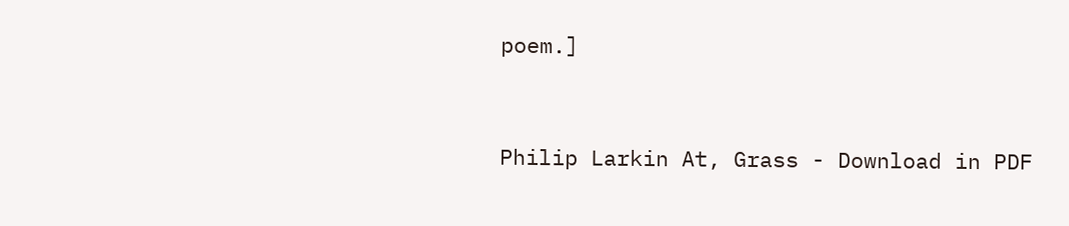poem.]


Philip Larkin At, Grass - Download in PDF